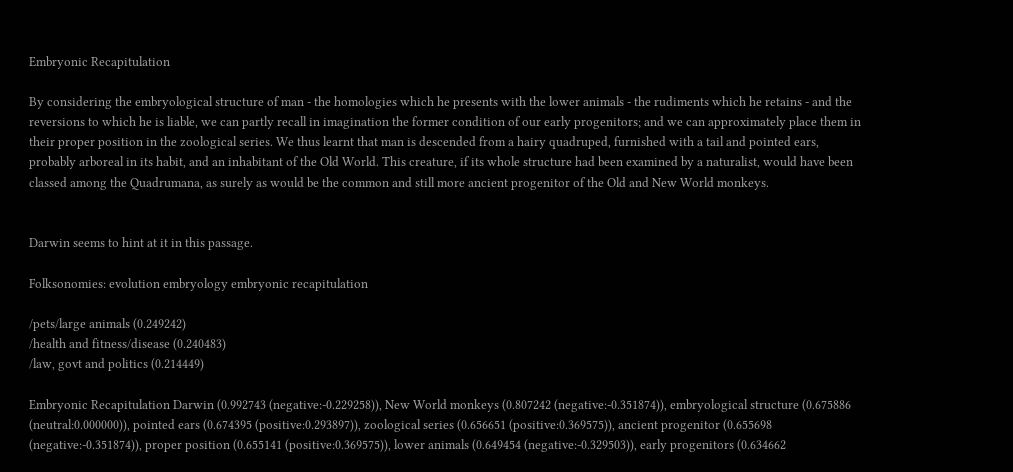Embryonic Recapitulation

By considering the embryological structure of man - the homologies which he presents with the lower animals - the rudiments which he retains - and the reversions to which he is liable, we can partly recall in imagination the former condition of our early progenitors; and we can approximately place them in their proper position in the zoological series. We thus learnt that man is descended from a hairy quadruped, furnished with a tail and pointed ears, probably arboreal in its habit, and an inhabitant of the Old World. This creature, if its whole structure had been examined by a naturalist, would have been classed among the Quadrumana, as surely as would be the common and still more ancient progenitor of the Old and New World monkeys.


Darwin seems to hint at it in this passage.

Folksonomies: evolution embryology embryonic recapitulation

/pets/large animals (0.249242)
/health and fitness/disease (0.240483)
/law, govt and politics (0.214449)

Embryonic Recapitulation Darwin (0.992743 (negative:-0.229258)), New World monkeys (0.807242 (negative:-0.351874)), embryological structure (0.675886 (neutral:0.000000)), pointed ears (0.674395 (positive:0.293897)), zoological series (0.656651 (positive:0.369575)), ancient progenitor (0.655698 (negative:-0.351874)), proper position (0.655141 (positive:0.369575)), lower animals (0.649454 (negative:-0.329503)), early progenitors (0.634662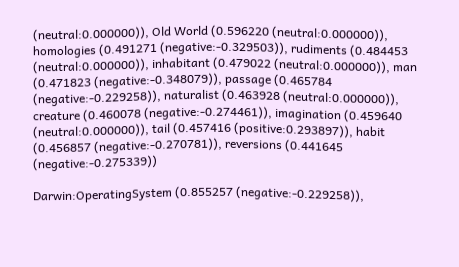(neutral:0.000000)), Old World (0.596220 (neutral:0.000000)), homologies (0.491271 (negative:-0.329503)), rudiments (0.484453 (neutral:0.000000)), inhabitant (0.479022 (neutral:0.000000)), man (0.471823 (negative:-0.348079)), passage (0.465784 (negative:-0.229258)), naturalist (0.463928 (neutral:0.000000)), creature (0.460078 (negative:-0.274461)), imagination (0.459640 (neutral:0.000000)), tail (0.457416 (positive:0.293897)), habit (0.456857 (negative:-0.270781)), reversions (0.441645 (negative:-0.275339))

Darwin:OperatingSystem (0.855257 (negative:-0.229258)),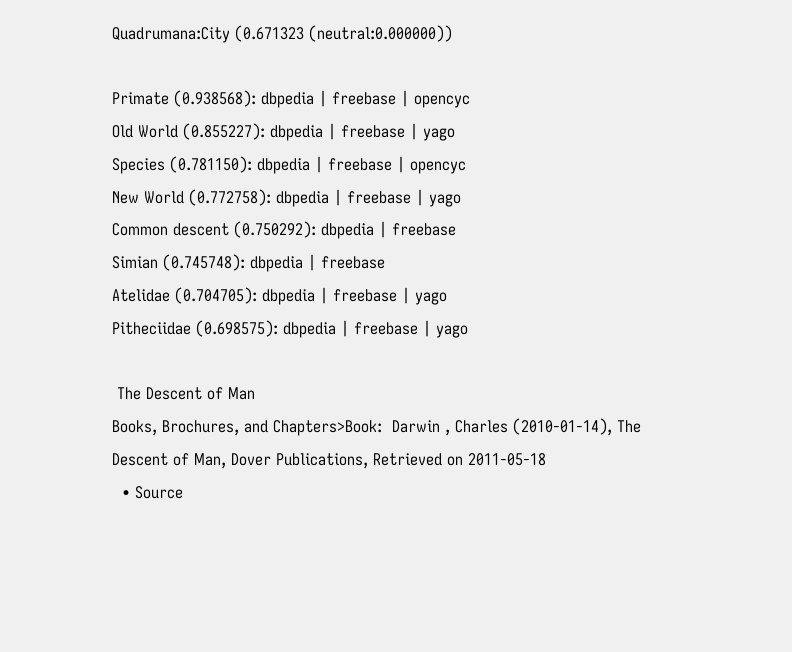Quadrumana:City (0.671323 (neutral:0.000000))

Primate (0.938568): dbpedia | freebase | opencyc
Old World (0.855227): dbpedia | freebase | yago
Species (0.781150): dbpedia | freebase | opencyc
New World (0.772758): dbpedia | freebase | yago
Common descent (0.750292): dbpedia | freebase
Simian (0.745748): dbpedia | freebase
Atelidae (0.704705): dbpedia | freebase | yago
Pitheciidae (0.698575): dbpedia | freebase | yago

 The Descent of Man
Books, Brochures, and Chapters>Book:  Darwin , Charles (2010-01-14), The Descent of Man, Dover Publications, Retrieved on 2011-05-18
  • Source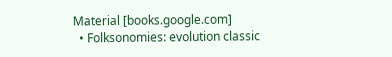Material [books.google.com]
  • Folksonomies: evolution classic